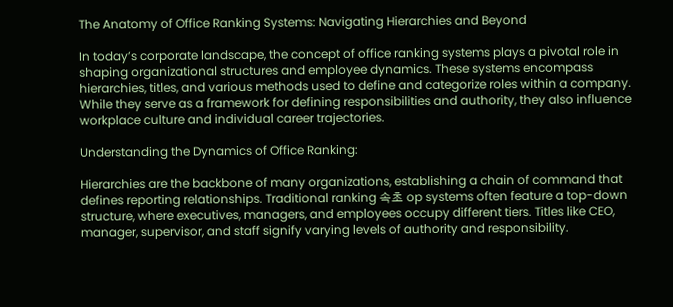The Anatomy of Office Ranking Systems: Navigating Hierarchies and Beyond

In today’s corporate landscape, the concept of office ranking systems plays a pivotal role in shaping organizational structures and employee dynamics. These systems encompass hierarchies, titles, and various methods used to define and categorize roles within a company. While they serve as a framework for defining responsibilities and authority, they also influence workplace culture and individual career trajectories.

Understanding the Dynamics of Office Ranking:

Hierarchies are the backbone of many organizations, establishing a chain of command that defines reporting relationships. Traditional ranking 속초 op systems often feature a top-down structure, where executives, managers, and employees occupy different tiers. Titles like CEO, manager, supervisor, and staff signify varying levels of authority and responsibility.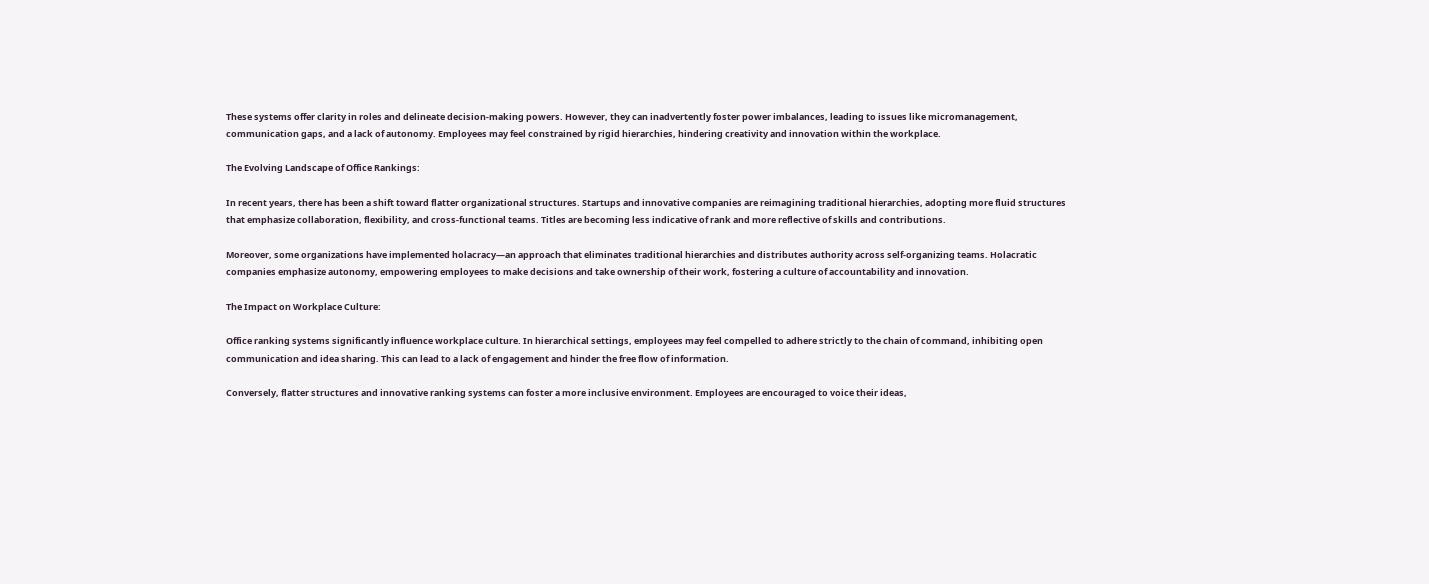These systems offer clarity in roles and delineate decision-making powers. However, they can inadvertently foster power imbalances, leading to issues like micromanagement, communication gaps, and a lack of autonomy. Employees may feel constrained by rigid hierarchies, hindering creativity and innovation within the workplace.

The Evolving Landscape of Office Rankings:

In recent years, there has been a shift toward flatter organizational structures. Startups and innovative companies are reimagining traditional hierarchies, adopting more fluid structures that emphasize collaboration, flexibility, and cross-functional teams. Titles are becoming less indicative of rank and more reflective of skills and contributions.

Moreover, some organizations have implemented holacracy—an approach that eliminates traditional hierarchies and distributes authority across self-organizing teams. Holacratic companies emphasize autonomy, empowering employees to make decisions and take ownership of their work, fostering a culture of accountability and innovation.

The Impact on Workplace Culture:

Office ranking systems significantly influence workplace culture. In hierarchical settings, employees may feel compelled to adhere strictly to the chain of command, inhibiting open communication and idea sharing. This can lead to a lack of engagement and hinder the free flow of information.

Conversely, flatter structures and innovative ranking systems can foster a more inclusive environment. Employees are encouraged to voice their ideas,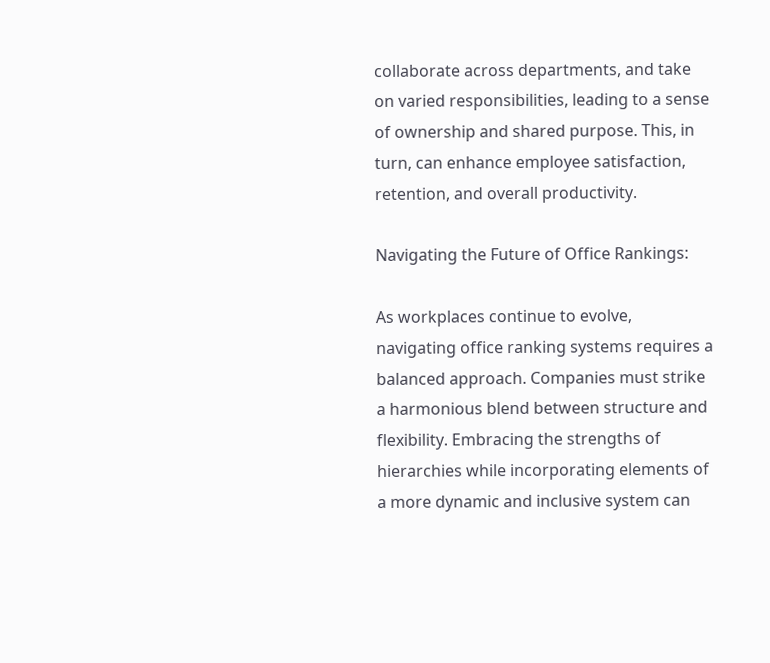collaborate across departments, and take on varied responsibilities, leading to a sense of ownership and shared purpose. This, in turn, can enhance employee satisfaction, retention, and overall productivity.

Navigating the Future of Office Rankings:

As workplaces continue to evolve, navigating office ranking systems requires a balanced approach. Companies must strike a harmonious blend between structure and flexibility. Embracing the strengths of hierarchies while incorporating elements of a more dynamic and inclusive system can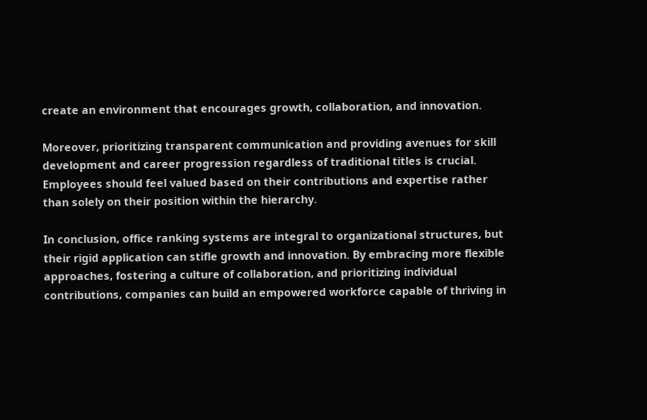create an environment that encourages growth, collaboration, and innovation.

Moreover, prioritizing transparent communication and providing avenues for skill development and career progression regardless of traditional titles is crucial. Employees should feel valued based on their contributions and expertise rather than solely on their position within the hierarchy.

In conclusion, office ranking systems are integral to organizational structures, but their rigid application can stifle growth and innovation. By embracing more flexible approaches, fostering a culture of collaboration, and prioritizing individual contributions, companies can build an empowered workforce capable of thriving in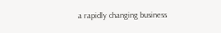a rapidly changing business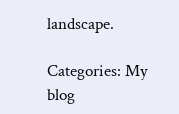landscape.

Categories: My blog